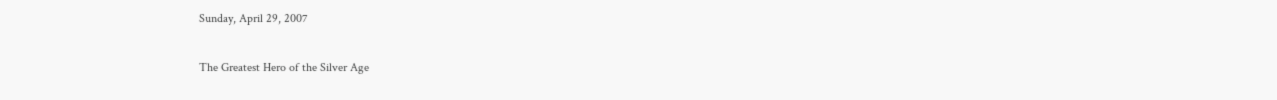Sunday, April 29, 2007

The Greatest Hero of the Silver Age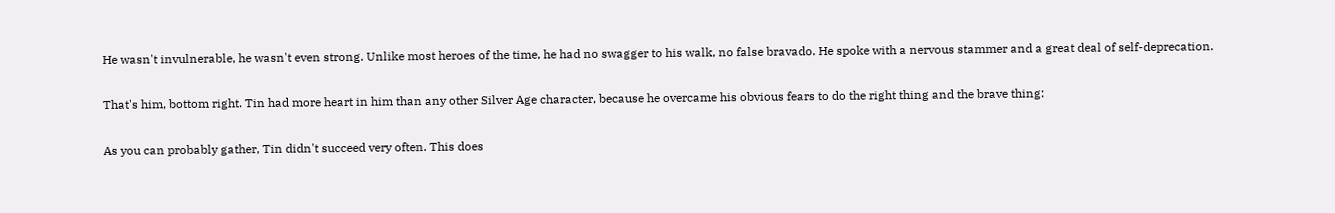He wasn't invulnerable, he wasn't even strong. Unlike most heroes of the time, he had no swagger to his walk, no false bravado. He spoke with a nervous stammer and a great deal of self-deprecation.

That's him, bottom right. Tin had more heart in him than any other Silver Age character, because he overcame his obvious fears to do the right thing and the brave thing:

As you can probably gather, Tin didn't succeed very often. This does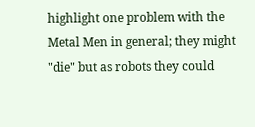highlight one problem with the Metal Men in general; they might "die" but as robots they could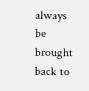always be brought back to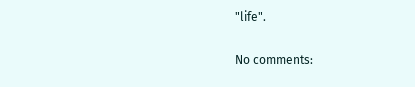"life".

No comments: